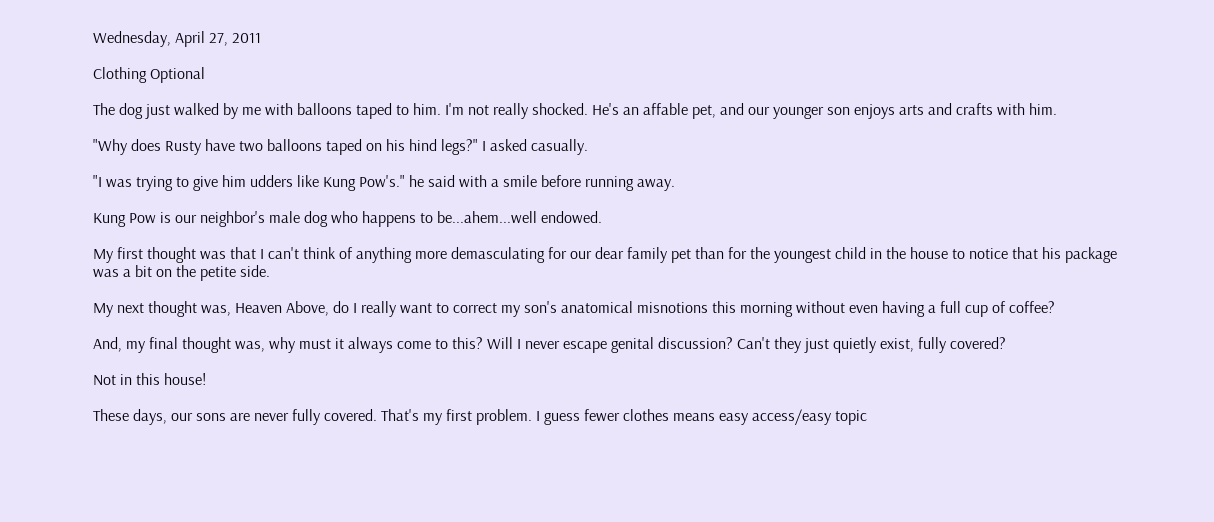Wednesday, April 27, 2011

Clothing Optional

The dog just walked by me with balloons taped to him. I'm not really shocked. He's an affable pet, and our younger son enjoys arts and crafts with him.

"Why does Rusty have two balloons taped on his hind legs?" I asked casually.

"I was trying to give him udders like Kung Pow's." he said with a smile before running away.

Kung Pow is our neighbor's male dog who happens to be...ahem...well endowed.

My first thought was that I can't think of anything more demasculating for our dear family pet than for the youngest child in the house to notice that his package was a bit on the petite side.

My next thought was, Heaven Above, do I really want to correct my son's anatomical misnotions this morning without even having a full cup of coffee?

And, my final thought was, why must it always come to this? Will I never escape genital discussion? Can't they just quietly exist, fully covered?

Not in this house!

These days, our sons are never fully covered. That's my first problem. I guess fewer clothes means easy access/easy topic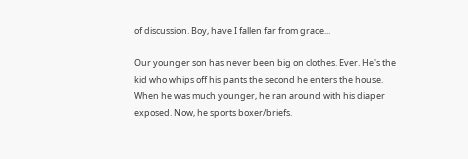of discussion. Boy, have I fallen far from grace...

Our younger son has never been big on clothes. Ever. He's the kid who whips off his pants the second he enters the house. When he was much younger, he ran around with his diaper exposed. Now, he sports boxer/briefs.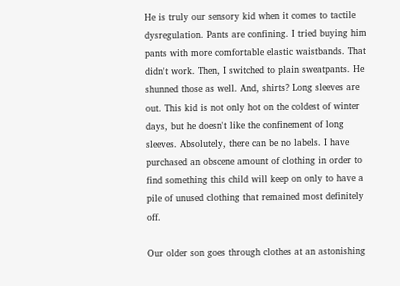He is truly our sensory kid when it comes to tactile dysregulation. Pants are confining. I tried buying him pants with more comfortable elastic waistbands. That didn't work. Then, I switched to plain sweatpants. He shunned those as well. And, shirts? Long sleeves are out. This kid is not only hot on the coldest of winter days, but he doesn't like the confinement of long sleeves. Absolutely, there can be no labels. I have purchased an obscene amount of clothing in order to find something this child will keep on only to have a pile of unused clothing that remained most definitely off.

Our older son goes through clothes at an astonishing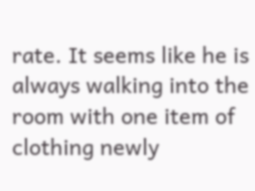rate. It seems like he is always walking into the room with one item of clothing newly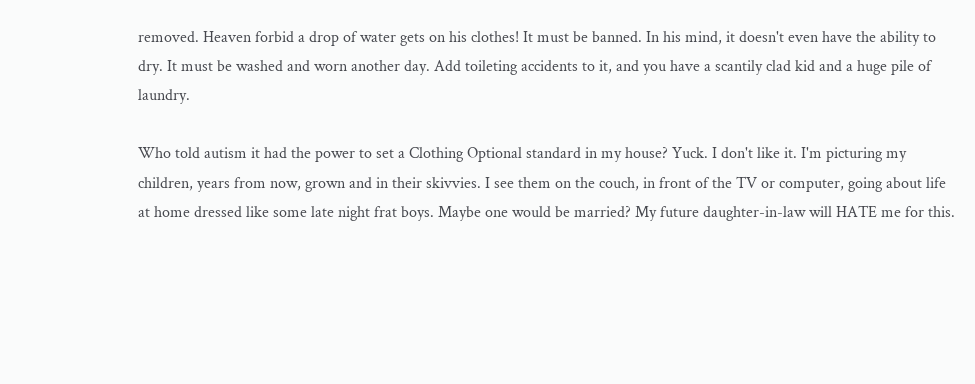removed. Heaven forbid a drop of water gets on his clothes! It must be banned. In his mind, it doesn't even have the ability to dry. It must be washed and worn another day. Add toileting accidents to it, and you have a scantily clad kid and a huge pile of laundry.

Who told autism it had the power to set a Clothing Optional standard in my house? Yuck. I don't like it. I'm picturing my children, years from now, grown and in their skivvies. I see them on the couch, in front of the TV or computer, going about life at home dressed like some late night frat boys. Maybe one would be married? My future daughter-in-law will HATE me for this.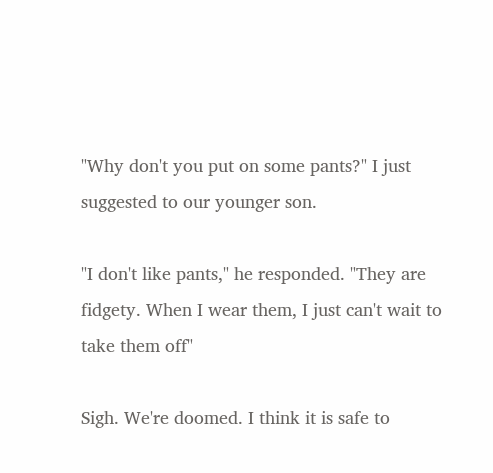"Why don't you put on some pants?" I just suggested to our younger son.

"I don't like pants," he responded. "They are fidgety. When I wear them, I just can't wait to take them off"

Sigh. We're doomed. I think it is safe to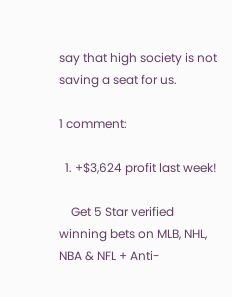say that high society is not saving a seat for us.

1 comment:

  1. +$3,624 profit last week!

    Get 5 Star verified winning bets on MLB, NHL, NBA & NFL + Anti-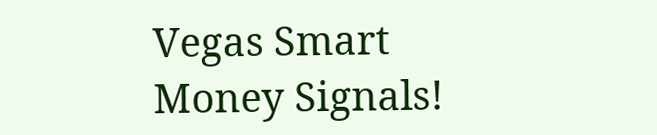Vegas Smart Money Signals!